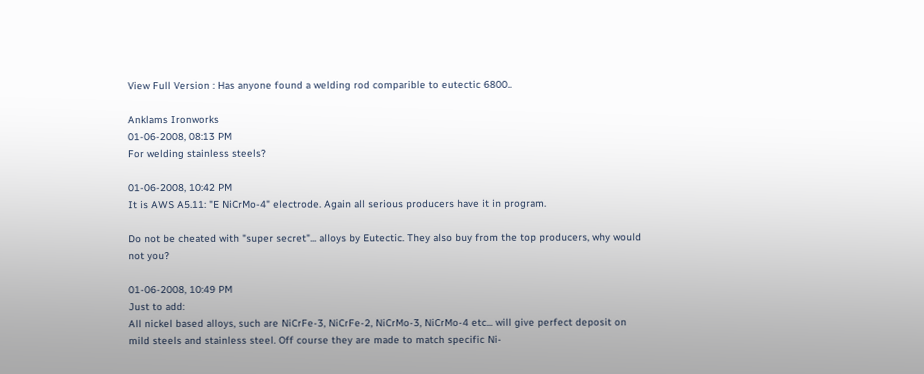View Full Version : Has anyone found a welding rod comparible to eutectic 6800..

Anklams Ironworks
01-06-2008, 08:13 PM
For welding stainless steels?

01-06-2008, 10:42 PM
It is AWS A5.11: "E NiCrMo-4" electrode. Again all serious producers have it in program.

Do not be cheated with "super secret"... alloys by Eutectic. They also buy from the top producers, why would not you?

01-06-2008, 10:49 PM
Just to add:
All nickel based alloys, such are NiCrFe-3, NiCrFe-2, NiCrMo-3, NiCrMo-4 etc... will give perfect deposit on mild steels and stainless steel. Off course they are made to match specific Ni-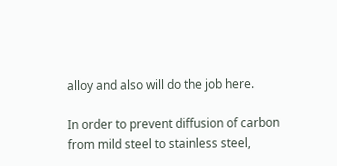alloy and also will do the job here.

In order to prevent diffusion of carbon from mild steel to stainless steel,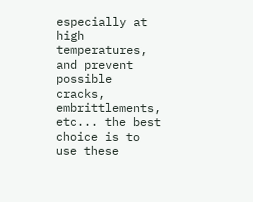especially at high temperatures, and prevent possible cracks, embrittlements, etc... the best choice is to use these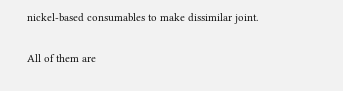nickel-based consumables to make dissimilar joint.

All of them are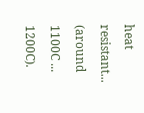heat resistant... (around 1100C ... 1200C).